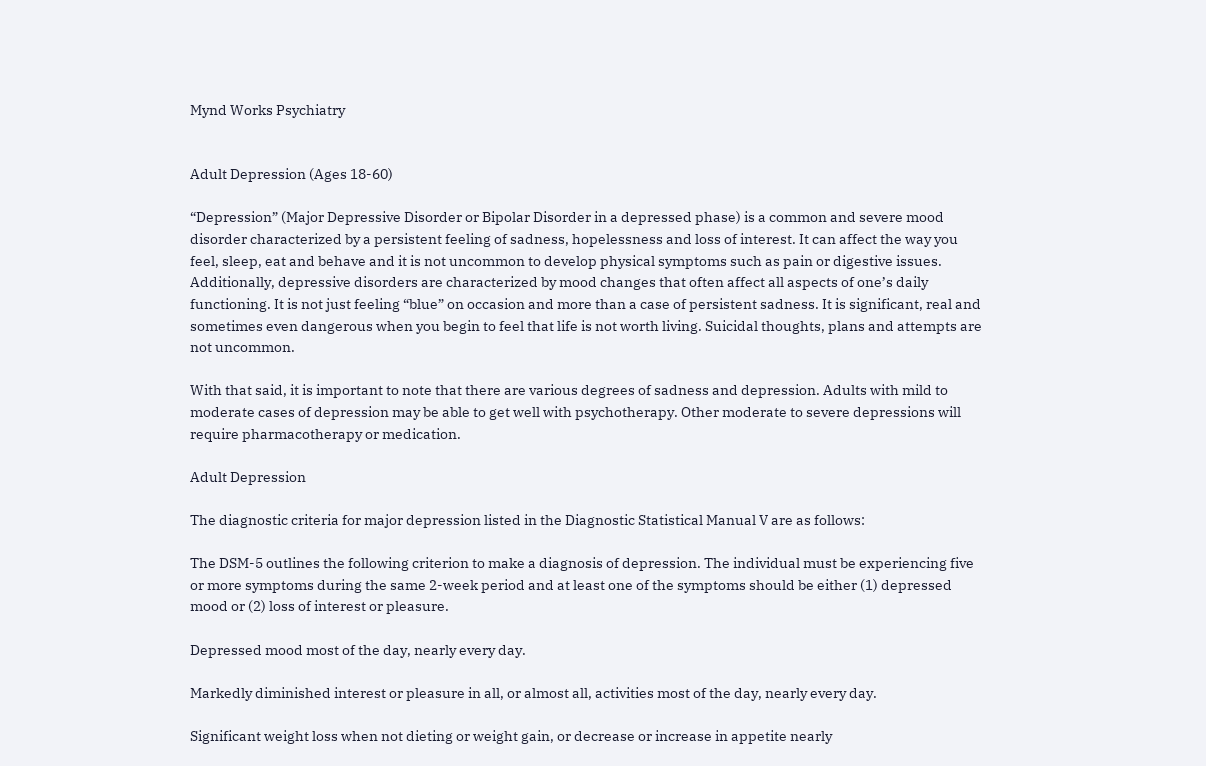Mynd Works Psychiatry


Adult Depression (Ages 18-60)

“Depression” (Major Depressive Disorder or Bipolar Disorder in a depressed phase) is a common and severe mood disorder characterized by a persistent feeling of sadness, hopelessness and loss of interest. It can affect the way you feel, sleep, eat and behave and it is not uncommon to develop physical symptoms such as pain or digestive issues. Additionally, depressive disorders are characterized by mood changes that often affect all aspects of one’s daily functioning. It is not just feeling “blue” on occasion and more than a case of persistent sadness. It is significant, real and sometimes even dangerous when you begin to feel that life is not worth living. Suicidal thoughts, plans and attempts are not uncommon.

With that said, it is important to note that there are various degrees of sadness and depression. Adults with mild to moderate cases of depression may be able to get well with psychotherapy. Other moderate to severe depressions will require pharmacotherapy or medication.

Adult Depression

The diagnostic criteria for major depression listed in the Diagnostic Statistical Manual V are as follows:

The DSM-5 outlines the following criterion to make a diagnosis of depression. The individual must be experiencing five or more symptoms during the same 2-week period and at least one of the symptoms should be either (1) depressed mood or (2) loss of interest or pleasure.

Depressed mood most of the day, nearly every day.

Markedly diminished interest or pleasure in all, or almost all, activities most of the day, nearly every day.

Significant weight loss when not dieting or weight gain, or decrease or increase in appetite nearly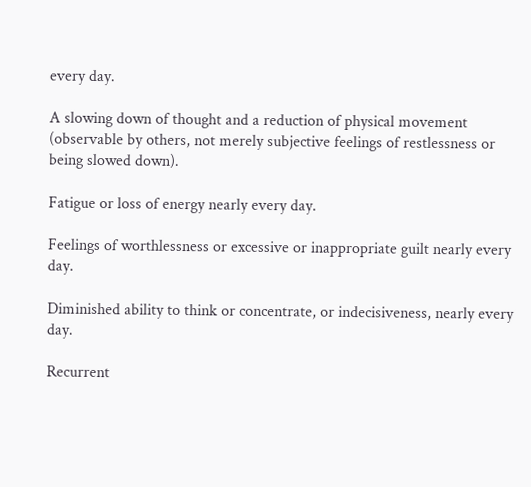every day.

A slowing down of thought and a reduction of physical movement (observable by others, not merely subjective feelings of restlessness or being slowed down).

Fatigue or loss of energy nearly every day.

Feelings of worthlessness or excessive or inappropriate guilt nearly every day.

Diminished ability to think or concentrate, or indecisiveness, nearly every day.

Recurrent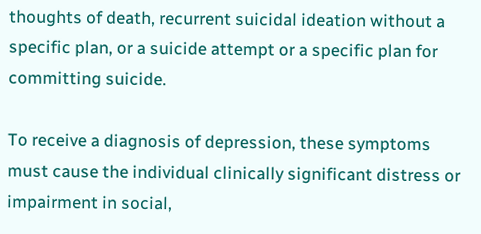thoughts of death, recurrent suicidal ideation without a specific plan, or a suicide attempt or a specific plan for committing suicide.

To receive a diagnosis of depression, these symptoms must cause the individual clinically significant distress or impairment in social,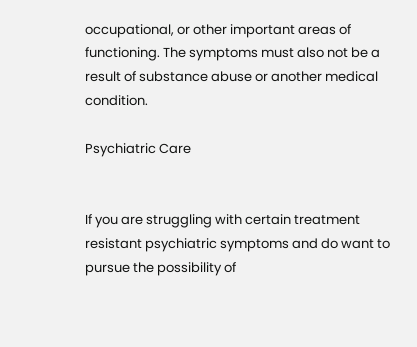occupational, or other important areas of functioning. The symptoms must also not be a result of substance abuse or another medical condition.

Psychiatric Care


If you are struggling with certain treatment resistant psychiatric symptoms and do want to pursue the possibility of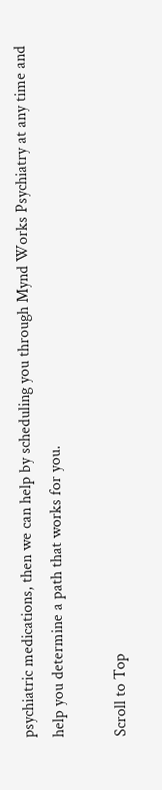psychiatric medications, then we can help by scheduling you through Mynd Works Psychiatry at any time and help you determine a path that works for you.

Scroll to Top